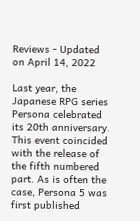Reviews - Updated on April 14, 2022

Last year, the Japanese RPG series Persona celebrated its 20th anniversary. This event coincided with the release of the fifth numbered part. As is often the case, Persona 5 was first published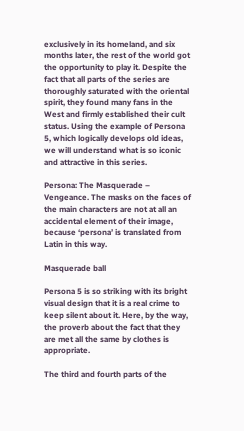exclusively in its homeland, and six months later, the rest of the world got the opportunity to play it. Despite the fact that all parts of the series are thoroughly saturated with the oriental spirit, they found many fans in the West and firmly established their cult status. Using the example of Persona 5, which logically develops old ideas, we will understand what is so iconic and attractive in this series.

Persona: The Masquerade – Vengeance. The masks on the faces of the main characters are not at all an accidental element of their image, because ‘persona’ is translated from Latin in this way.

Masquerade ball

Persona 5 is so striking with its bright visual design that it is a real crime to keep silent about it. Here, by the way, the proverb about the fact that they are met all the same by clothes is appropriate.

The third and fourth parts of the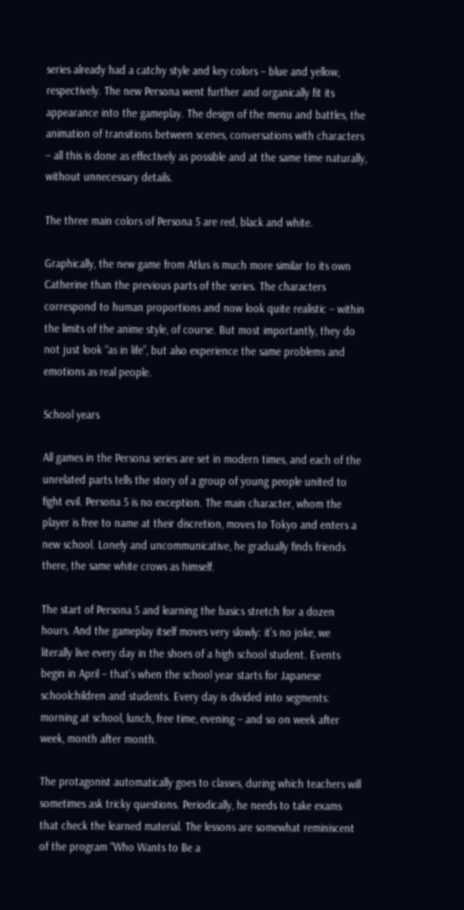series already had a catchy style and key colors – blue and yellow, respectively. The new Persona went further and organically fit its appearance into the gameplay. The design of the menu and battles, the animation of transitions between scenes, conversations with characters – all this is done as effectively as possible and at the same time naturally, without unnecessary details.

The three main colors of Persona 5 are red, black and white.

Graphically, the new game from Atlus is much more similar to its own Catherine than the previous parts of the series. The characters correspond to human proportions and now look quite realistic – within the limits of the anime style, of course. But most importantly, they do not just look “as in life”, but also experience the same problems and emotions as real people.

School years

All games in the Persona series are set in modern times, and each of the unrelated parts tells the story of a group of young people united to fight evil. Persona 5 is no exception. The main character, whom the player is free to name at their discretion, moves to Tokyo and enters a new school. Lonely and uncommunicative, he gradually finds friends there, the same white crows as himself.

The start of Persona 5 and learning the basics stretch for a dozen hours. And the gameplay itself moves very slowly: it’s no joke, we literally live every day in the shoes of a high school student. Events begin in April – that’s when the school year starts for Japanese schoolchildren and students. Every day is divided into segments: morning at school, lunch, free time, evening – and so on week after week, month after month.

The protagonist automatically goes to classes, during which teachers will sometimes ask tricky questions. Periodically, he needs to take exams that check the learned material. The lessons are somewhat reminiscent of the program “Who Wants to Be a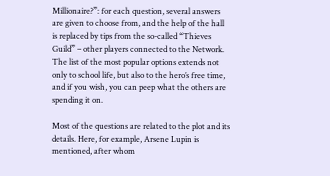Millionaire?”: for each question, several answers are given to choose from, and the help of the hall is replaced by tips from the so-called “Thieves Guild” – other players connected to the Network. The list of the most popular options extends not only to school life, but also to the hero’s free time, and if you wish, you can peep what the others are spending it on.

Most of the questions are related to the plot and its details. Here, for example, Arsene Lupin is mentioned, after whom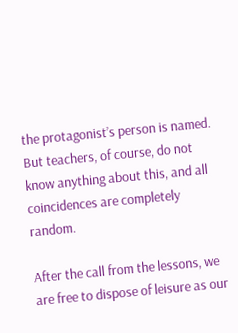the protagonist’s person is named. But teachers, of course, do not know anything about this, and all coincidences are completely random.

After the call from the lessons, we are free to dispose of leisure as our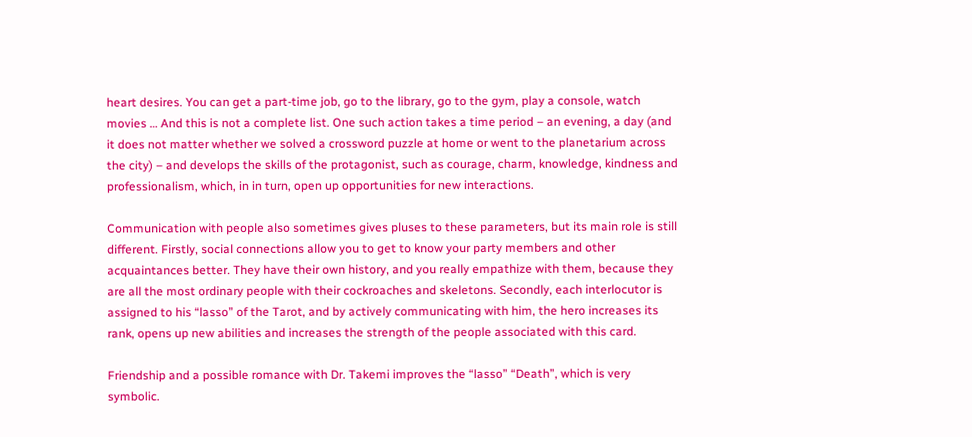heart desires. You can get a part-time job, go to the library, go to the gym, play a console, watch movies … And this is not a complete list. One such action takes a time period – an evening, a day (and it does not matter whether we solved a crossword puzzle at home or went to the planetarium across the city) – and develops the skills of the protagonist, such as courage, charm, knowledge, kindness and professionalism, which, in in turn, open up opportunities for new interactions.

Communication with people also sometimes gives pluses to these parameters, but its main role is still different. Firstly, social connections allow you to get to know your party members and other acquaintances better. They have their own history, and you really empathize with them, because they are all the most ordinary people with their cockroaches and skeletons. Secondly, each interlocutor is assigned to his “lasso” of the Tarot, and by actively communicating with him, the hero increases its rank, opens up new abilities and increases the strength of the people associated with this card.

Friendship and a possible romance with Dr. Takemi improves the “lasso” “Death”, which is very symbolic.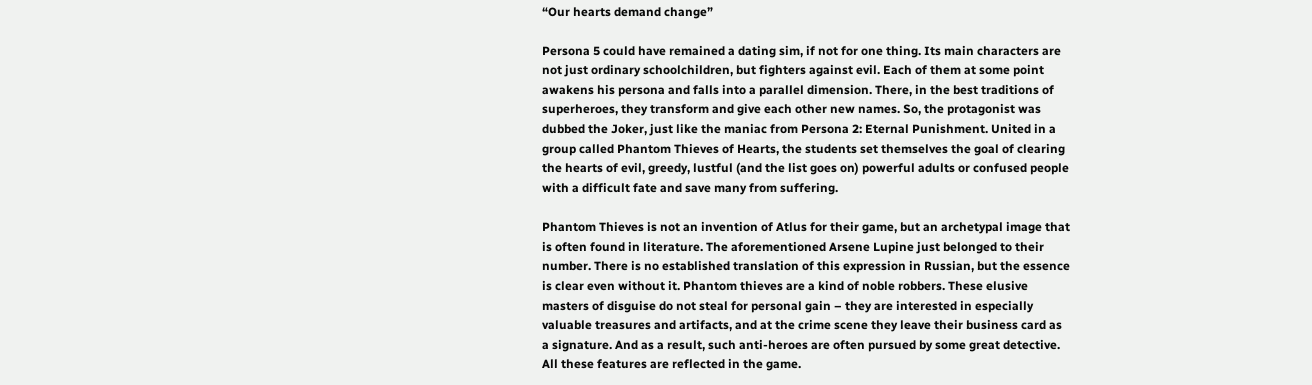“Our hearts demand change”

Persona 5 could have remained a dating sim, if not for one thing. Its main characters are not just ordinary schoolchildren, but fighters against evil. Each of them at some point awakens his persona and falls into a parallel dimension. There, in the best traditions of superheroes, they transform and give each other new names. So, the protagonist was dubbed the Joker, just like the maniac from Persona 2: Eternal Punishment. United in a group called Phantom Thieves of Hearts, the students set themselves the goal of clearing the hearts of evil, greedy, lustful (and the list goes on) powerful adults or confused people with a difficult fate and save many from suffering.

Phantom Thieves is not an invention of Atlus for their game, but an archetypal image that is often found in literature. The aforementioned Arsene Lupine just belonged to their number. There is no established translation of this expression in Russian, but the essence is clear even without it. Phantom thieves are a kind of noble robbers. These elusive masters of disguise do not steal for personal gain – they are interested in especially valuable treasures and artifacts, and at the crime scene they leave their business card as a signature. And as a result, such anti-heroes are often pursued by some great detective. All these features are reflected in the game.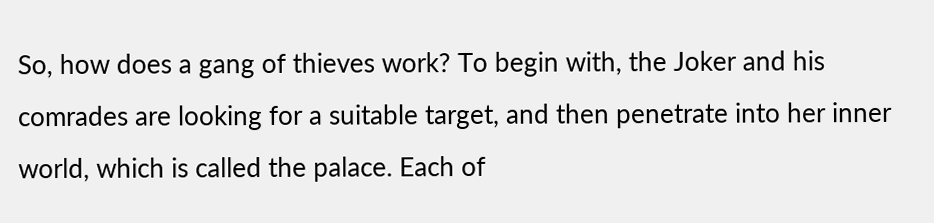So, how does a gang of thieves work? To begin with, the Joker and his comrades are looking for a suitable target, and then penetrate into her inner world, which is called the palace. Each of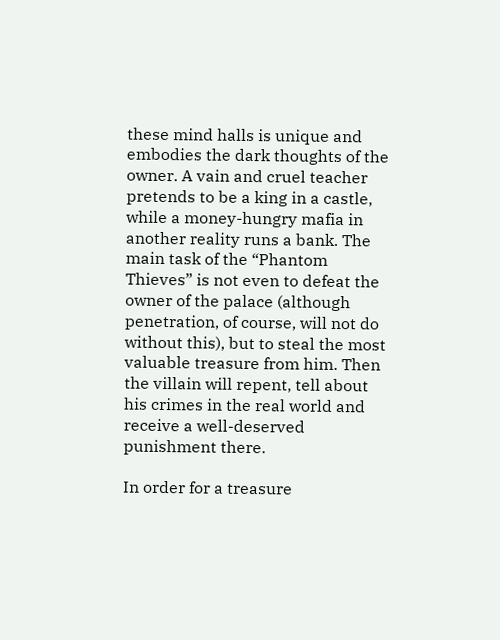these mind halls is unique and embodies the dark thoughts of the owner. A vain and cruel teacher pretends to be a king in a castle, while a money-hungry mafia in another reality runs a bank. The main task of the “Phantom Thieves” is not even to defeat the owner of the palace (although penetration, of course, will not do without this), but to steal the most valuable treasure from him. Then the villain will repent, tell about his crimes in the real world and receive a well-deserved punishment there.

In order for a treasure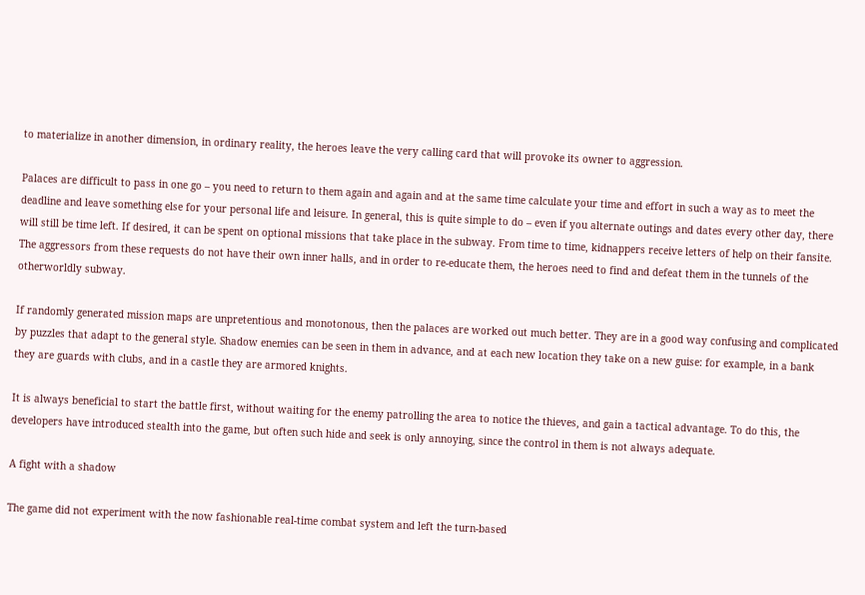to materialize in another dimension, in ordinary reality, the heroes leave the very calling card that will provoke its owner to aggression.

Palaces are difficult to pass in one go – you need to return to them again and again and at the same time calculate your time and effort in such a way as to meet the deadline and leave something else for your personal life and leisure. In general, this is quite simple to do – even if you alternate outings and dates every other day, there will still be time left. If desired, it can be spent on optional missions that take place in the subway. From time to time, kidnappers receive letters of help on their fansite. The aggressors from these requests do not have their own inner halls, and in order to re-educate them, the heroes need to find and defeat them in the tunnels of the otherworldly subway.

If randomly generated mission maps are unpretentious and monotonous, then the palaces are worked out much better. They are in a good way confusing and complicated by puzzles that adapt to the general style. Shadow enemies can be seen in them in advance, and at each new location they take on a new guise: for example, in a bank they are guards with clubs, and in a castle they are armored knights.

It is always beneficial to start the battle first, without waiting for the enemy patrolling the area to notice the thieves, and gain a tactical advantage. To do this, the developers have introduced stealth into the game, but often such hide and seek is only annoying, since the control in them is not always adequate.

A fight with a shadow

The game did not experiment with the now fashionable real-time combat system and left the turn-based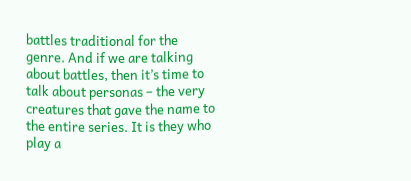battles traditional for the genre. And if we are talking about battles, then it’s time to talk about personas – the very creatures that gave the name to the entire series. It is they who play a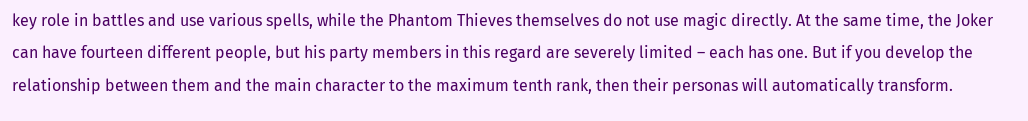key role in battles and use various spells, while the Phantom Thieves themselves do not use magic directly. At the same time, the Joker can have fourteen different people, but his party members in this regard are severely limited – each has one. But if you develop the relationship between them and the main character to the maximum tenth rank, then their personas will automatically transform.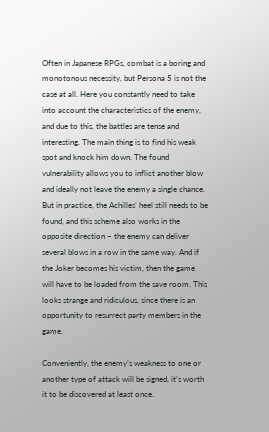Often in Japanese RPGs, combat is a boring and monotonous necessity, but Persona 5 is not the case at all. Here you constantly need to take into account the characteristics of the enemy, and due to this, the battles are tense and interesting. The main thing is to find his weak spot and knock him down. The found vulnerability allows you to inflict another blow and ideally not leave the enemy a single chance. But in practice, the Achilles’ heel still needs to be found, and this scheme also works in the opposite direction – the enemy can deliver several blows in a row in the same way. And if the Joker becomes his victim, then the game will have to be loaded from the save room. This looks strange and ridiculous, since there is an opportunity to resurrect party members in the game.

Conveniently, the enemy’s weakness to one or another type of attack will be signed, it’s worth it to be discovered at least once.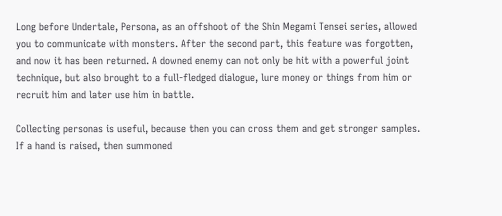Long before Undertale, Persona, as an offshoot of the Shin Megami Tensei series, allowed you to communicate with monsters. After the second part, this feature was forgotten, and now it has been returned. A downed enemy can not only be hit with a powerful joint technique, but also brought to a full-fledged dialogue, lure money or things from him or recruit him and later use him in battle.

Collecting personas is useful, because then you can cross them and get stronger samples. If a hand is raised, then summoned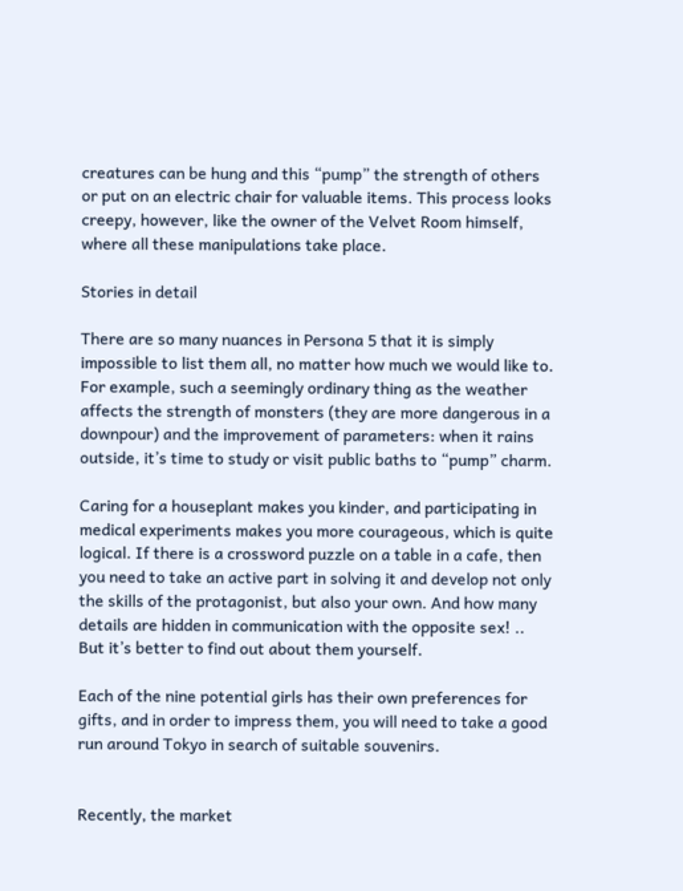creatures can be hung and this “pump” the strength of others or put on an electric chair for valuable items. This process looks creepy, however, like the owner of the Velvet Room himself, where all these manipulations take place.

Stories in detail

There are so many nuances in Persona 5 that it is simply impossible to list them all, no matter how much we would like to. For example, such a seemingly ordinary thing as the weather affects the strength of monsters (they are more dangerous in a downpour) and the improvement of parameters: when it rains outside, it’s time to study or visit public baths to “pump” charm.

Caring for a houseplant makes you kinder, and participating in medical experiments makes you more courageous, which is quite logical. If there is a crossword puzzle on a table in a cafe, then you need to take an active part in solving it and develop not only the skills of the protagonist, but also your own. And how many details are hidden in communication with the opposite sex! .. But it’s better to find out about them yourself.

Each of the nine potential girls has their own preferences for gifts, and in order to impress them, you will need to take a good run around Tokyo in search of suitable souvenirs.


Recently, the market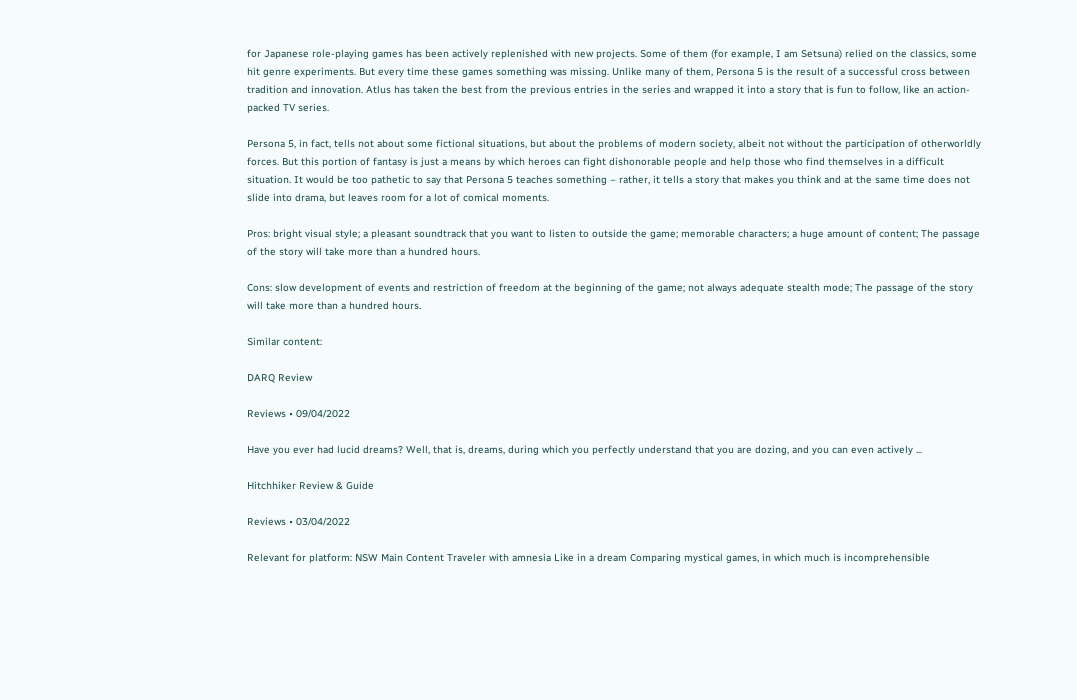for Japanese role-playing games has been actively replenished with new projects. Some of them (for example, I am Setsuna) relied on the classics, some hit genre experiments. But every time these games something was missing. Unlike many of them, Persona 5 is the result of a successful cross between tradition and innovation. Atlus has taken the best from the previous entries in the series and wrapped it into a story that is fun to follow, like an action-packed TV series.

Persona 5, in fact, tells not about some fictional situations, but about the problems of modern society, albeit not without the participation of otherworldly forces. But this portion of fantasy is just a means by which heroes can fight dishonorable people and help those who find themselves in a difficult situation. It would be too pathetic to say that Persona 5 teaches something – rather, it tells a story that makes you think and at the same time does not slide into drama, but leaves room for a lot of comical moments.

Pros: bright visual style; a pleasant soundtrack that you want to listen to outside the game; memorable characters; a huge amount of content; The passage of the story will take more than a hundred hours.

Cons: slow development of events and restriction of freedom at the beginning of the game; not always adequate stealth mode; The passage of the story will take more than a hundred hours.

Similar content:

DARQ Review

Reviews • 09/04/2022

Have you ever had lucid dreams? Well, that is, dreams, during which you perfectly understand that you are dozing, and you can even actively ...

Hitchhiker Review & Guide

Reviews • 03/04/2022

Relevant for platform: NSW Main Content Traveler with amnesia Like in a dream Comparing mystical games, in which much is incomprehensible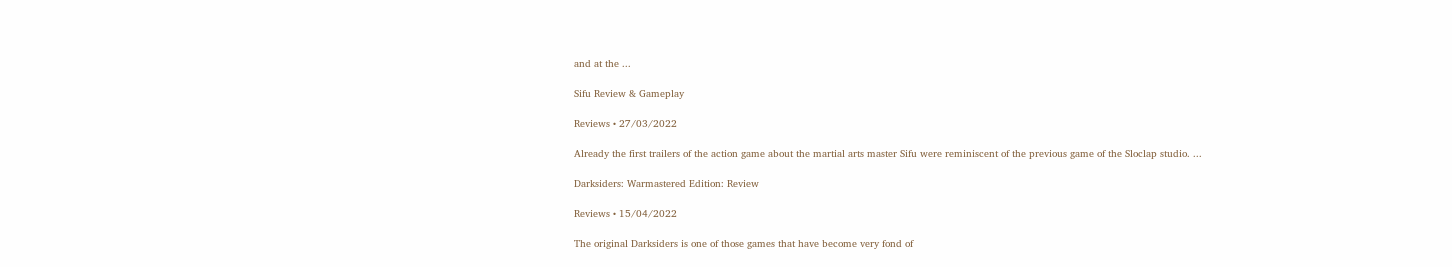and at the ...

Sifu Review & Gameplay

Reviews • 27/03/2022

Already the first trailers of the action game about the martial arts master Sifu were reminiscent of the previous game of the Sloclap studio. ...

Darksiders: Warmastered Edition: Review

Reviews • 15/04/2022

The original Darksiders is one of those games that have become very fond of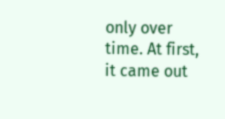only over time. At first, it came out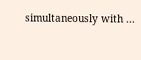simultaneously with ...